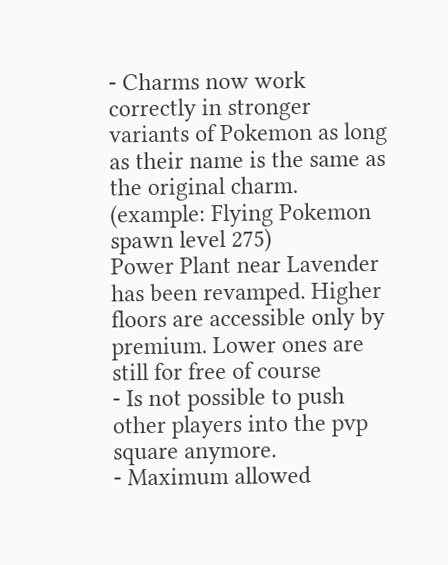- Charms now work correctly in stronger variants of Pokemon as long as their name is the same as the original charm. (example: Flying Pokemon spawn level 275)
Power Plant near Lavender has been revamped. Higher floors are accessible only by premium. Lower ones are still for free of course
- Is not possible to push other players into the pvp square anymore.
- Maximum allowed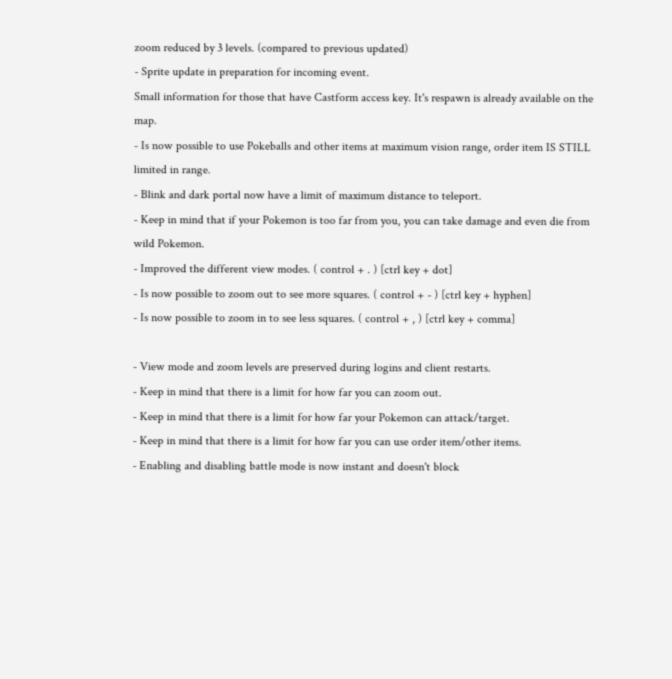zoom reduced by 3 levels. (compared to previous updated)
- Sprite update in preparation for incoming event.
Small information for those that have Castform access key. It's respawn is already available on the map.
- Is now possible to use Pokeballs and other items at maximum vision range, order item IS STILL limited in range.
- Blink and dark portal now have a limit of maximum distance to teleport.
- Keep in mind that if your Pokemon is too far from you, you can take damage and even die from wild Pokemon.
- Improved the different view modes. ( control + . ) [ctrl key + dot]
- Is now possible to zoom out to see more squares. ( control + - ) [ctrl key + hyphen]
- Is now possible to zoom in to see less squares. ( control + , ) [ctrl key + comma]

- View mode and zoom levels are preserved during logins and client restarts.
- Keep in mind that there is a limit for how far you can zoom out.
- Keep in mind that there is a limit for how far your Pokemon can attack/target.
- Keep in mind that there is a limit for how far you can use order item/other items.
- Enabling and disabling battle mode is now instant and doesn't block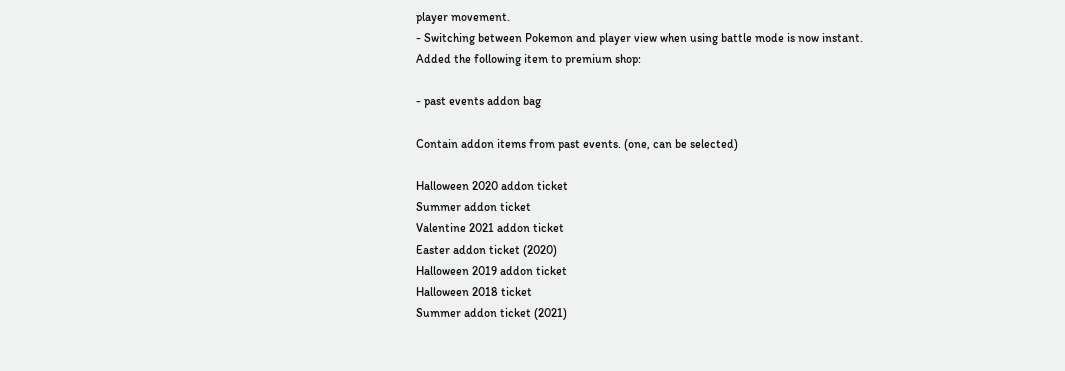player movement.
- Switching between Pokemon and player view when using battle mode is now instant.
Added the following item to premium shop:

- past events addon bag

Contain addon items from past events. (one, can be selected)

Halloween 2020 addon ticket
Summer addon ticket
Valentine 2021 addon ticket
Easter addon ticket (2020)
Halloween 2019 addon ticket
Halloween 2018 ticket
Summer addon ticket (2021)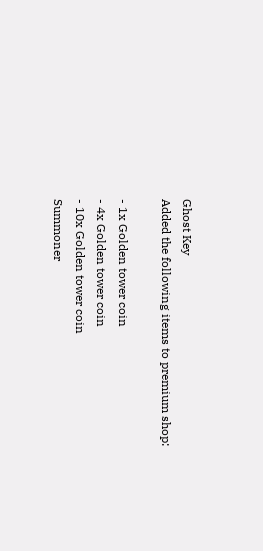Ghost Key
Added the following items to premium shop:

- 1x Golden tower coin
- 4x Golden tower coin
- 10x Golden tower coin
Summoner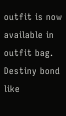outfit is now available in outfit bag.
Destiny bond like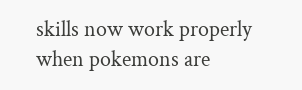skills now work properly when pokemons are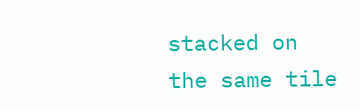stacked on the same tile